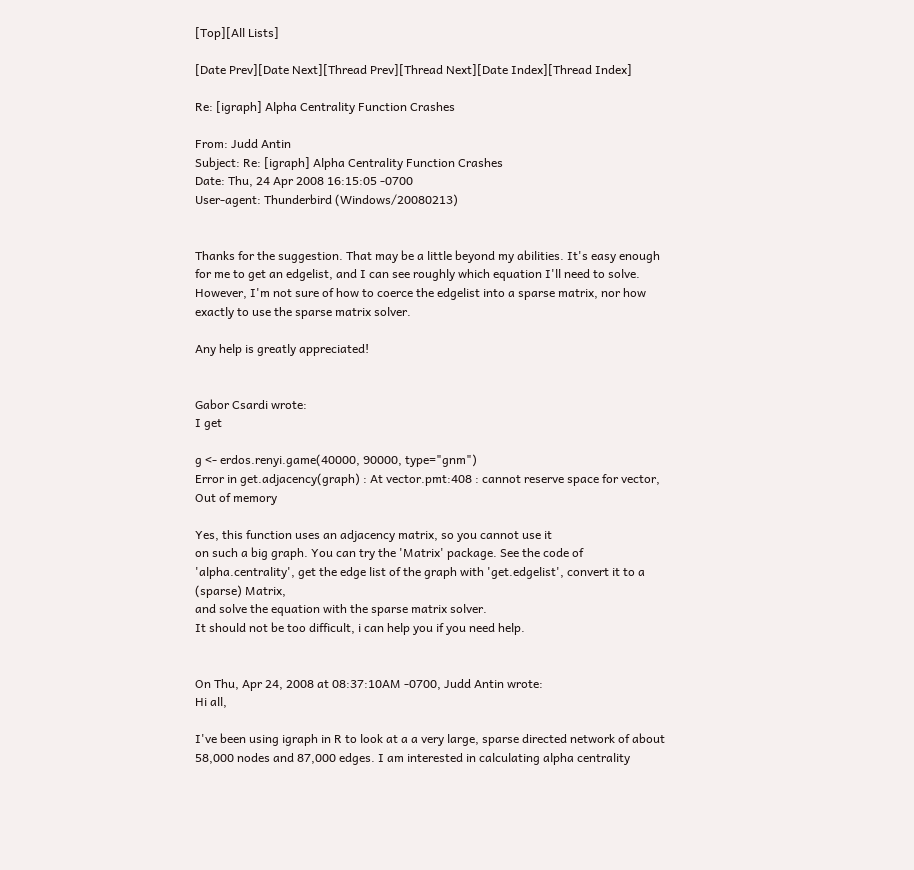[Top][All Lists]

[Date Prev][Date Next][Thread Prev][Thread Next][Date Index][Thread Index]

Re: [igraph] Alpha Centrality Function Crashes

From: Judd Antin
Subject: Re: [igraph] Alpha Centrality Function Crashes
Date: Thu, 24 Apr 2008 16:15:05 -0700
User-agent: Thunderbird (Windows/20080213)


Thanks for the suggestion. That may be a little beyond my abilities. It's easy enough for me to get an edgelist, and I can see roughly which equation I'll need to solve. However, I'm not sure of how to coerce the edgelist into a sparse matrix, nor how exactly to use the sparse matrix solver.

Any help is greatly appreciated!


Gabor Csardi wrote:
I get

g <- erdos.renyi.game(40000, 90000, type="gnm")
Error in get.adjacency(graph) : At vector.pmt:408 : cannot reserve space for vector, Out of memory

Yes, this function uses an adjacency matrix, so you cannot use it
on such a big graph. You can try the 'Matrix' package. See the code of 'alpha.centrality', get the edge list of the graph with 'get.edgelist', convert it to a (sparse) Matrix,
and solve the equation with the sparse matrix solver.
It should not be too difficult, i can help you if you need help.


On Thu, Apr 24, 2008 at 08:37:10AM -0700, Judd Antin wrote:
Hi all,

I've been using igraph in R to look at a a very large, sparse directed network of about 58,000 nodes and 87,000 edges. I am interested in calculating alpha centrality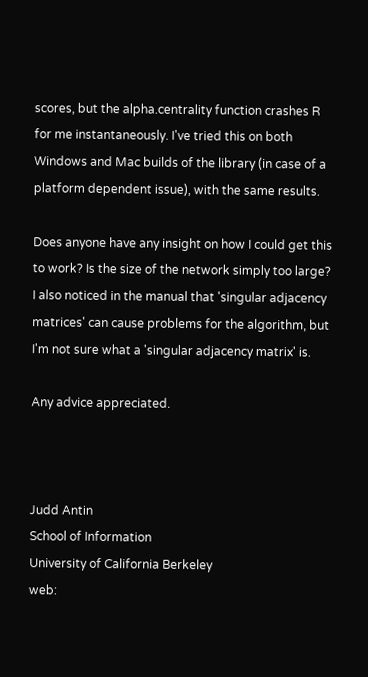scores, but the alpha.centrality function crashes R for me instantaneously. I've tried this on both Windows and Mac builds of the library (in case of a platform dependent issue), with the same results.

Does anyone have any insight on how I could get this to work? Is the size of the network simply too large? I also noticed in the manual that 'singular adjacency matrices' can cause problems for the algorithm, but I'm not sure what a 'singular adjacency matrix' is.

Any advice appreciated.



Judd Antin
School of Information
University of California Berkeley
web: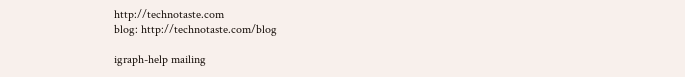http://technotaste.com
blog: http://technotaste.com/blog

igraph-help mailing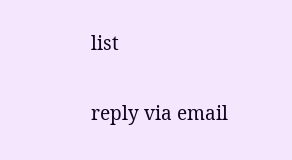list

reply via email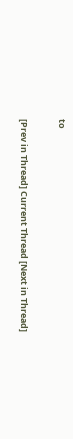to

[Prev in Thread] Current Thread [Next in Thread]